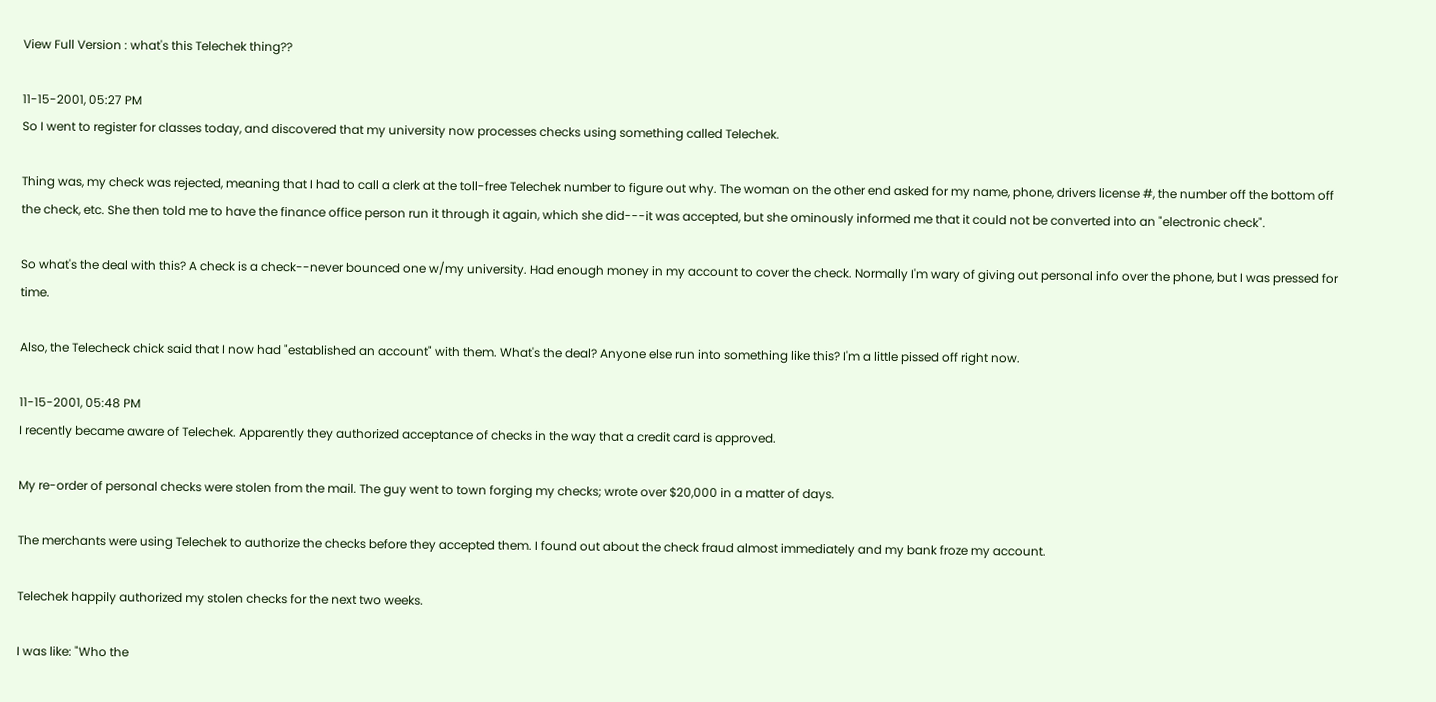View Full Version : what's this Telechek thing??

11-15-2001, 05:27 PM
So I went to register for classes today, and discovered that my university now processes checks using something called Telechek.

Thing was, my check was rejected, meaning that I had to call a clerk at the toll-free Telechek number to figure out why. The woman on the other end asked for my name, phone, drivers license #, the number off the bottom off the check, etc. She then told me to have the finance office person run it through it again, which she did---it was accepted, but she ominously informed me that it could not be converted into an "electronic check".

So what's the deal with this? A check is a check--never bounced one w/my university. Had enough money in my account to cover the check. Normally I'm wary of giving out personal info over the phone, but I was pressed for time.

Also, the Telecheck chick said that I now had "established an account" with them. What's the deal? Anyone else run into something like this? I'm a little pissed off right now.

11-15-2001, 05:48 PM
I recently became aware of Telechek. Apparently they authorized acceptance of checks in the way that a credit card is approved.

My re-order of personal checks were stolen from the mail. The guy went to town forging my checks; wrote over $20,000 in a matter of days.

The merchants were using Telechek to authorize the checks before they accepted them. I found out about the check fraud almost immediately and my bank froze my account.

Telechek happily authorized my stolen checks for the next two weeks.

I was like: "Who the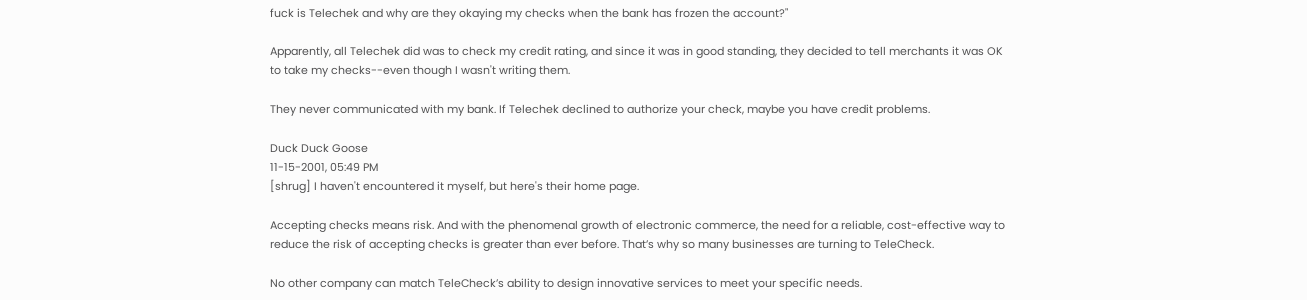fuck is Telechek and why are they okaying my checks when the bank has frozen the account?"

Apparently, all Telechek did was to check my credit rating, and since it was in good standing, they decided to tell merchants it was OK to take my checks--even though I wasn't writing them.

They never communicated with my bank. If Telechek declined to authorize your check, maybe you have credit problems.

Duck Duck Goose
11-15-2001, 05:49 PM
[shrug] I haven't encountered it myself, but here's their home page.

Accepting checks means risk. And with the phenomenal growth of electronic commerce, the need for a reliable, cost-effective way to reduce the risk of accepting checks is greater than ever before. That’s why so many businesses are turning to TeleCheck.

No other company can match TeleCheck’s ability to design innovative services to meet your specific needs.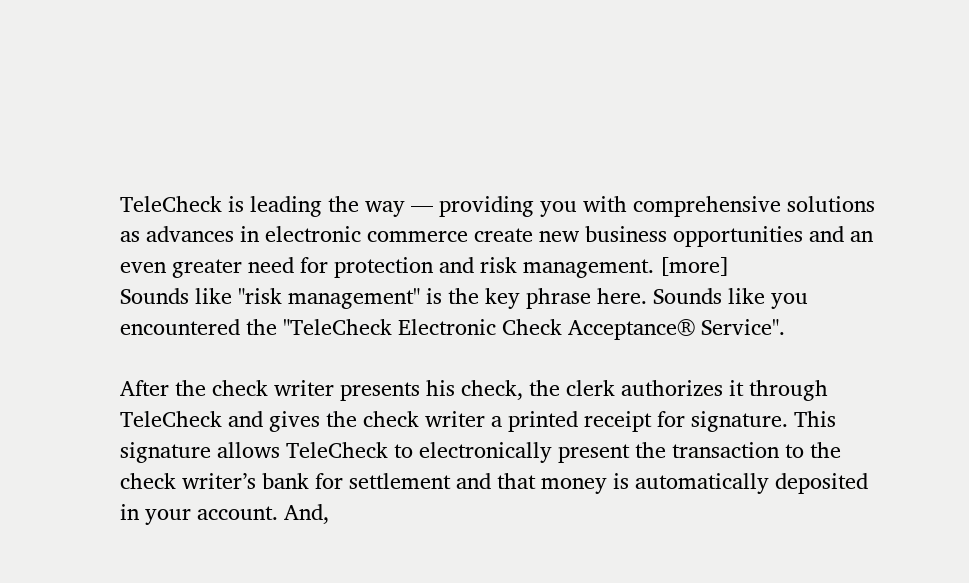TeleCheck is leading the way — providing you with comprehensive solutions as advances in electronic commerce create new business opportunities and an even greater need for protection and risk management. [more]
Sounds like "risk management" is the key phrase here. Sounds like you encountered the "TeleCheck Electronic Check Acceptance® Service".

After the check writer presents his check, the clerk authorizes it through TeleCheck and gives the check writer a printed receipt for signature. This signature allows TeleCheck to electronically present the transaction to the check writer’s bank for settlement and that money is automatically deposited in your account. And,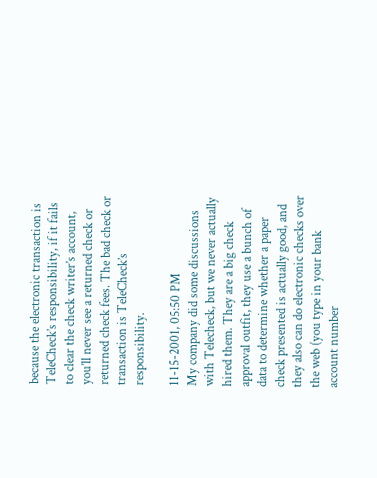because the electronic transaction is TeleCheck’s responsibility, if it fails to clear the check writer’s account, you’ll never see a returned check or returned check fees. The bad check or transaction is TeleCheck’s responsibility.

11-15-2001, 05:50 PM
My company did some discussions with Telecheck, but we never actually hired them. They are a big check approval outfit, they use a bunch of data to determine whether a paper check presented is actually good, and they also can do electronic checks over the web (you type in your bank account number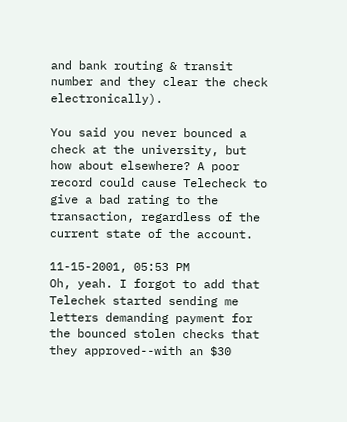and bank routing & transit number and they clear the check electronically).

You said you never bounced a check at the university, but how about elsewhere? A poor record could cause Telecheck to give a bad rating to the transaction, regardless of the current state of the account.

11-15-2001, 05:53 PM
Oh, yeah. I forgot to add that Telechek started sending me letters demanding payment for the bounced stolen checks that they approved--with an $30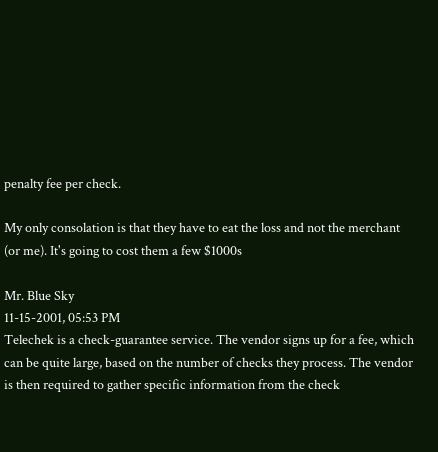penalty fee per check.

My only consolation is that they have to eat the loss and not the merchant (or me). It's going to cost them a few $1000s

Mr. Blue Sky
11-15-2001, 05:53 PM
Telechek is a check-guarantee service. The vendor signs up for a fee, which can be quite large, based on the number of checks they process. The vendor is then required to gather specific information from the check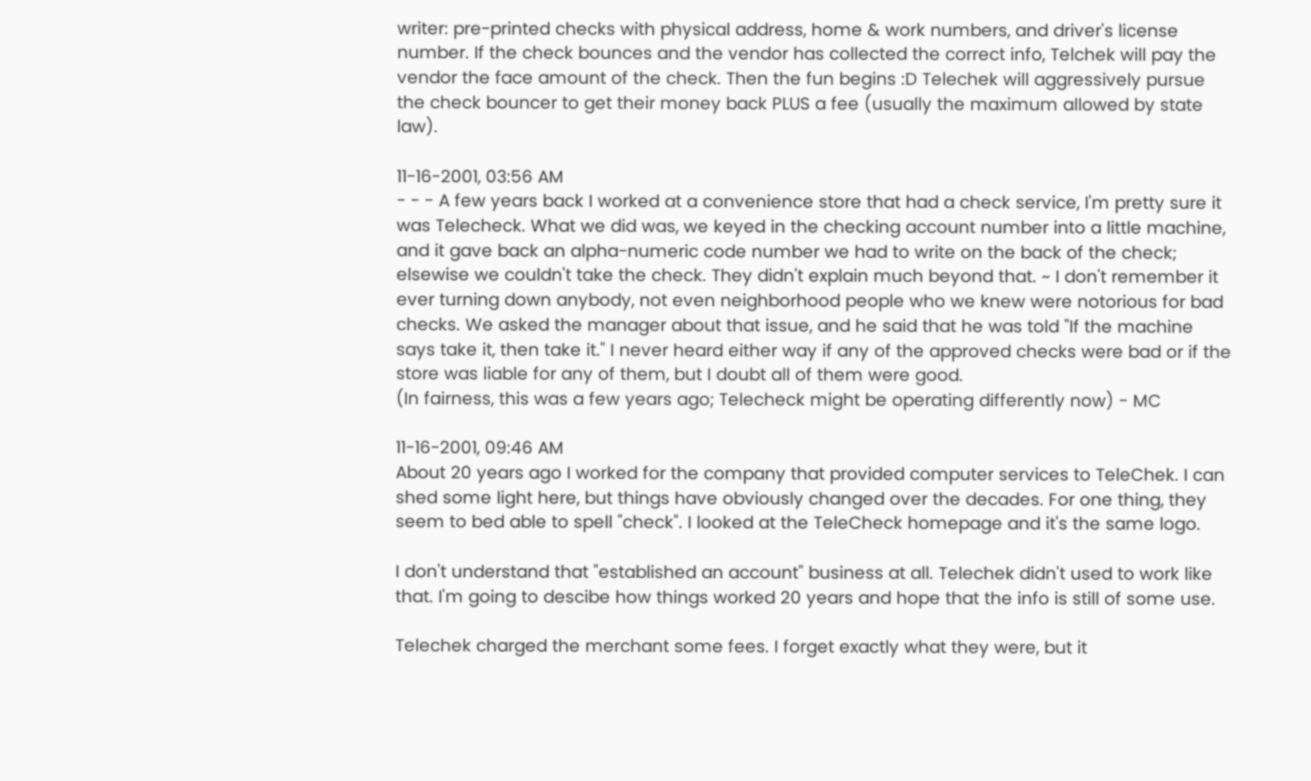writer: pre-printed checks with physical address, home & work numbers, and driver's license number. If the check bounces and the vendor has collected the correct info, Telchek will pay the vendor the face amount of the check. Then the fun begins :D Telechek will aggressively pursue the check bouncer to get their money back PLUS a fee (usually the maximum allowed by state law).

11-16-2001, 03:56 AM
- - - A few years back I worked at a convenience store that had a check service, I'm pretty sure it was Telecheck. What we did was, we keyed in the checking account number into a little machine, and it gave back an alpha-numeric code number we had to write on the back of the check; elsewise we couldn't take the check. They didn't explain much beyond that. ~ I don't remember it ever turning down anybody, not even neighborhood people who we knew were notorious for bad checks. We asked the manager about that issue, and he said that he was told "If the machine says take it, then take it." I never heard either way if any of the approved checks were bad or if the store was liable for any of them, but I doubt all of them were good.
(In fairness, this was a few years ago; Telecheck might be operating differently now) - MC

11-16-2001, 09:46 AM
About 20 years ago I worked for the company that provided computer services to TeleChek. I can shed some light here, but things have obviously changed over the decades. For one thing, they seem to bed able to spell "check". I looked at the TeleCheck homepage and it's the same logo.

I don't understand that "established an account" business at all. Telechek didn't used to work like that. I'm going to descibe how things worked 20 years and hope that the info is still of some use.

Telechek charged the merchant some fees. I forget exactly what they were, but it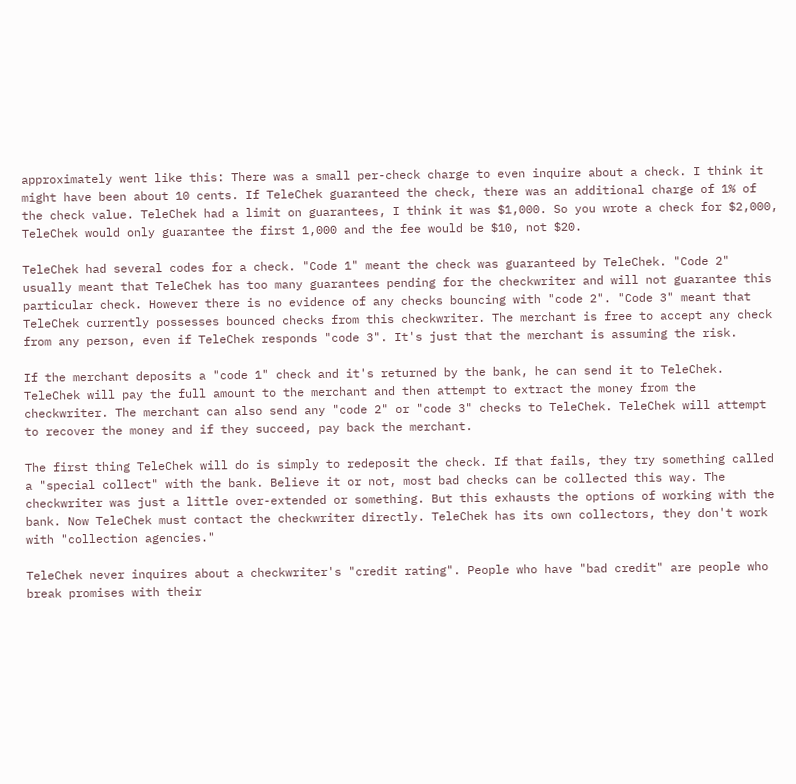approximately went like this: There was a small per-check charge to even inquire about a check. I think it might have been about 10 cents. If TeleChek guaranteed the check, there was an additional charge of 1% of the check value. TeleChek had a limit on guarantees, I think it was $1,000. So you wrote a check for $2,000, TeleChek would only guarantee the first 1,000 and the fee would be $10, not $20.

TeleChek had several codes for a check. "Code 1" meant the check was guaranteed by TeleChek. "Code 2" usually meant that TeleChek has too many guarantees pending for the checkwriter and will not guarantee this particular check. However there is no evidence of any checks bouncing with "code 2". "Code 3" meant that TeleChek currently possesses bounced checks from this checkwriter. The merchant is free to accept any check from any person, even if TeleChek responds "code 3". It's just that the merchant is assuming the risk.

If the merchant deposits a "code 1" check and it's returned by the bank, he can send it to TeleChek. TeleChek will pay the full amount to the merchant and then attempt to extract the money from the checkwriter. The merchant can also send any "code 2" or "code 3" checks to TeleChek. TeleChek will attempt to recover the money and if they succeed, pay back the merchant.

The first thing TeleChek will do is simply to redeposit the check. If that fails, they try something called a "special collect" with the bank. Believe it or not, most bad checks can be collected this way. The checkwriter was just a little over-extended or something. But this exhausts the options of working with the bank. Now TeleChek must contact the checkwriter directly. TeleChek has its own collectors, they don't work with "collection agencies."

TeleChek never inquires about a checkwriter's "credit rating". People who have "bad credit" are people who break promises with their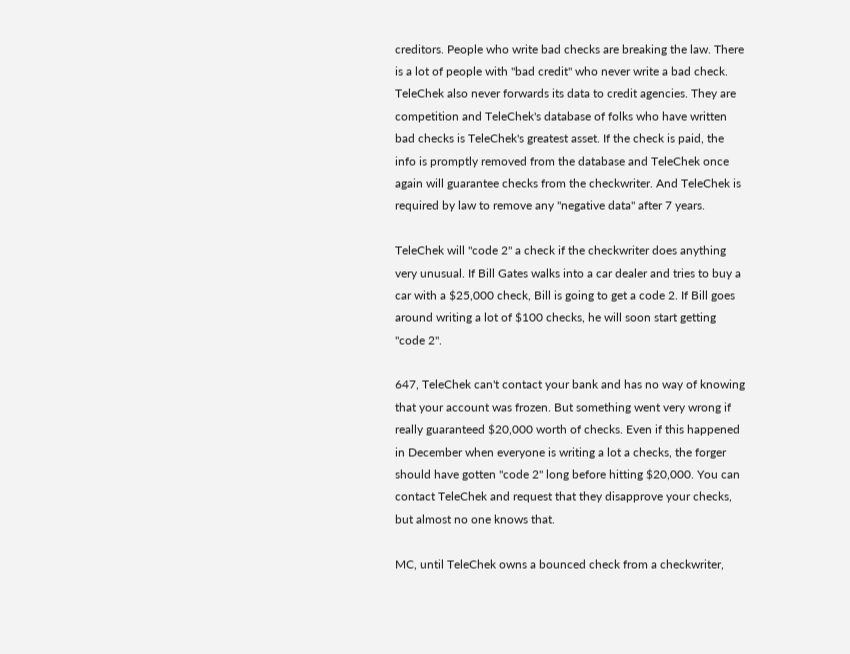creditors. People who write bad checks are breaking the law. There is a lot of people with "bad credit" who never write a bad check. TeleChek also never forwards its data to credit agencies. They are competition and TeleChek's database of folks who have written bad checks is TeleChek's greatest asset. If the check is paid, the info is promptly removed from the database and TeleChek once again will guarantee checks from the checkwriter. And TeleChek is required by law to remove any "negative data" after 7 years.

TeleChek will "code 2" a check if the checkwriter does anything very unusual. If Bill Gates walks into a car dealer and tries to buy a car with a $25,000 check, Bill is going to get a code 2. If Bill goes around writing a lot of $100 checks, he will soon start getting "code 2".

647, TeleChek can't contact your bank and has no way of knowing that your account was frozen. But something went very wrong if really guaranteed $20,000 worth of checks. Even if this happened in December when everyone is writing a lot a checks, the forger should have gotten "code 2" long before hitting $20,000. You can contact TeleChek and request that they disapprove your checks, but almost no one knows that.

MC, until TeleChek owns a bounced check from a checkwriter,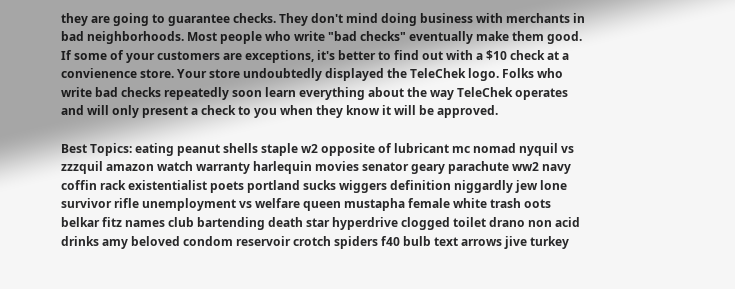they are going to guarantee checks. They don't mind doing business with merchants in bad neighborhoods. Most people who write "bad checks" eventually make them good. If some of your customers are exceptions, it's better to find out with a $10 check at a convienence store. Your store undoubtedly displayed the TeleChek logo. Folks who write bad checks repeatedly soon learn everything about the way TeleChek operates and will only present a check to you when they know it will be approved.

Best Topics: eating peanut shells staple w2 opposite of lubricant mc nomad nyquil vs zzzquil amazon watch warranty harlequin movies senator geary parachute ww2 navy coffin rack existentialist poets portland sucks wiggers definition niggardly jew lone survivor rifle unemployment vs welfare queen mustapha female white trash oots belkar fitz names club bartending death star hyperdrive clogged toilet drano non acid drinks amy beloved condom reservoir crotch spiders f40 bulb text arrows jive turkey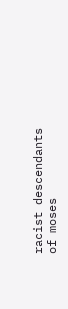racist descendants of moses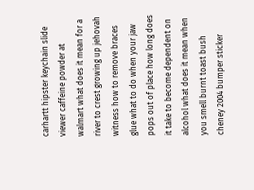carhartt hipster keychain slide viewer caffeine powder at walmart what does it mean for a river to crest growing up jehovah witness how to remove braces glue what to do when your jaw pops out of place how long does it take to become dependent on alcohol what does it mean when you smell burnt toast bush cheney 2004 bumper sticker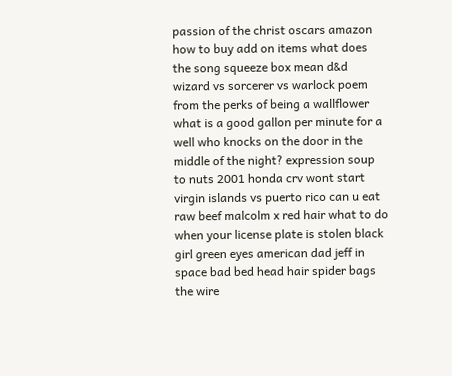passion of the christ oscars amazon how to buy add on items what does the song squeeze box mean d&d wizard vs sorcerer vs warlock poem from the perks of being a wallflower what is a good gallon per minute for a well who knocks on the door in the middle of the night? expression soup to nuts 2001 honda crv wont start virgin islands vs puerto rico can u eat raw beef malcolm x red hair what to do when your license plate is stolen black girl green eyes american dad jeff in space bad bed head hair spider bags the wire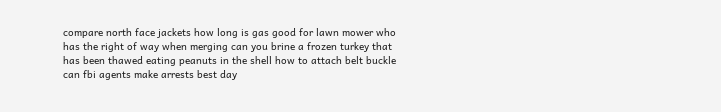compare north face jackets how long is gas good for lawn mower who has the right of way when merging can you brine a frozen turkey that has been thawed eating peanuts in the shell how to attach belt buckle can fbi agents make arrests best day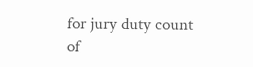for jury duty count of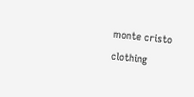monte cristo clothing